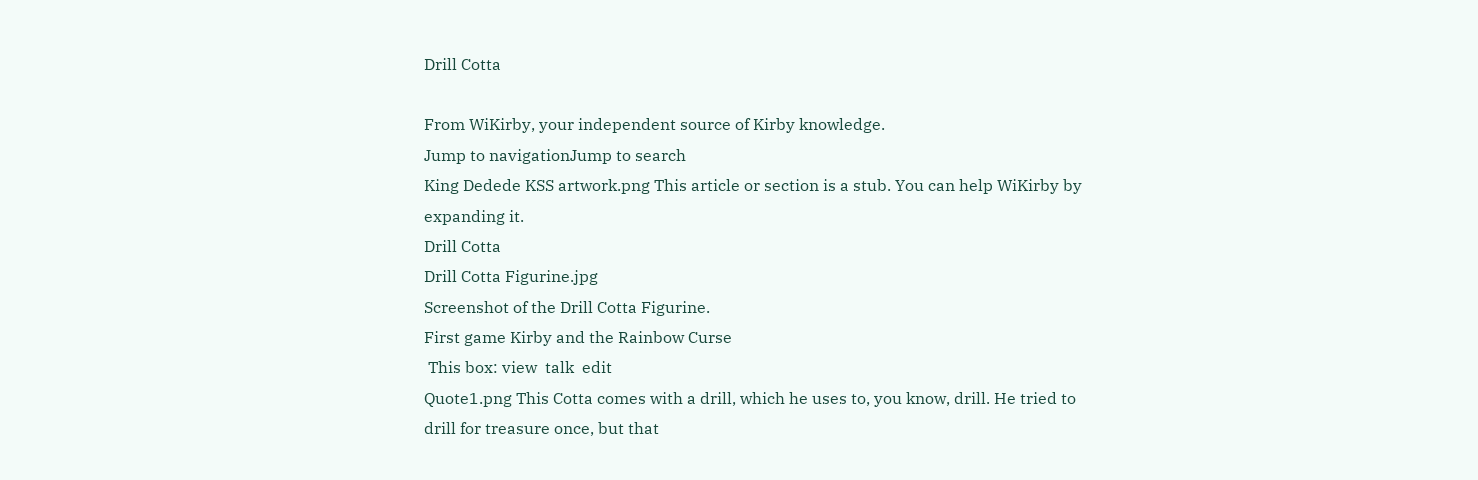Drill Cotta

From WiKirby, your independent source of Kirby knowledge.
Jump to navigationJump to search
King Dedede KSS artwork.png This article or section is a stub. You can help WiKirby by expanding it.
Drill Cotta
Drill Cotta Figurine.jpg
Screenshot of the Drill Cotta Figurine.
First game Kirby and the Rainbow Curse
 This box: view  talk  edit
Quote1.png This Cotta comes with a drill, which he uses to, you know, drill. He tried to drill for treasure once, but that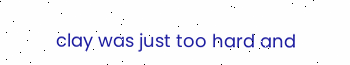clay was just too hard and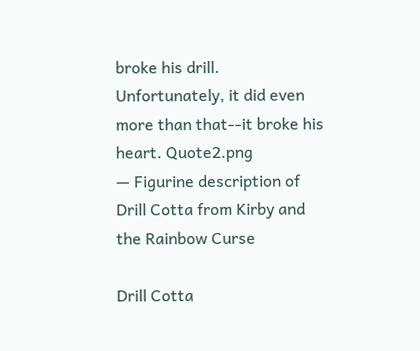broke his drill. Unfortunately, it did even more than that--it broke his heart. Quote2.png
— Figurine description of Drill Cotta from Kirby and the Rainbow Curse

Drill Cotta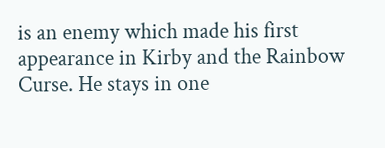is an enemy which made his first appearance in Kirby and the Rainbow Curse. He stays in one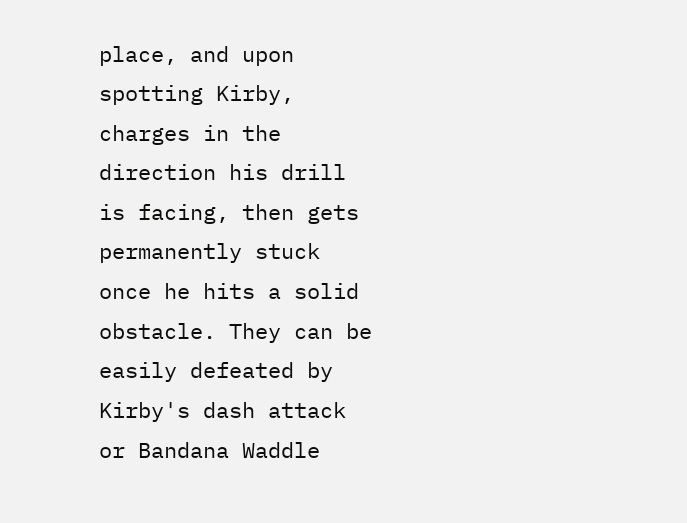place, and upon spotting Kirby, charges in the direction his drill is facing, then gets permanently stuck once he hits a solid obstacle. They can be easily defeated by Kirby's dash attack or Bandana Waddle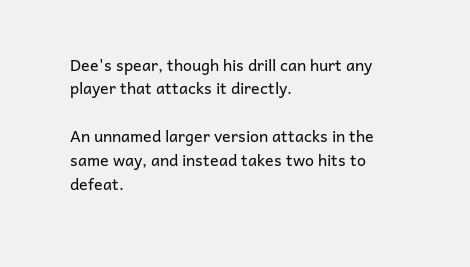Dee's spear, though his drill can hurt any player that attacks it directly.

An unnamed larger version attacks in the same way, and instead takes two hits to defeat.